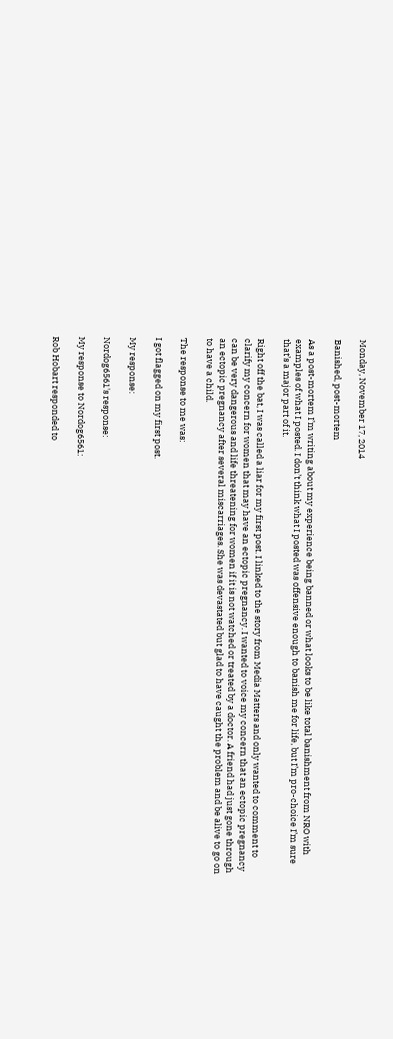Monday, November 17, 2014

Banished, post-mortem

As a post-mortem I’m writing about my experience being banned or what looks to be like total banishment from NRO with examples of what I posted. I don’t think what I posted was offensive enough to banish me for life, but I’m pro-choice I’m sure that’s a major part of it.

Right off the bat, I was called a liar for my first post. I linked to the story from Media Matters and only wanted to comment to clarify my concern for women that may have an ectopic pregnancy. I wanted to voice my concern that an ectopic pregnancy can be very dangerous and life threatening for women if it is not watched or treated by a doctor. A friend had just gone through an ectopic pregnancy after several miscarriages. She was devastated but glad to have caught the problem and be alive to go on to have a child.

The response to me was:

I got flagged on my first post.

My response:

Nordog6561's response:

My response to Nordog6561:

Rob Hobart responded to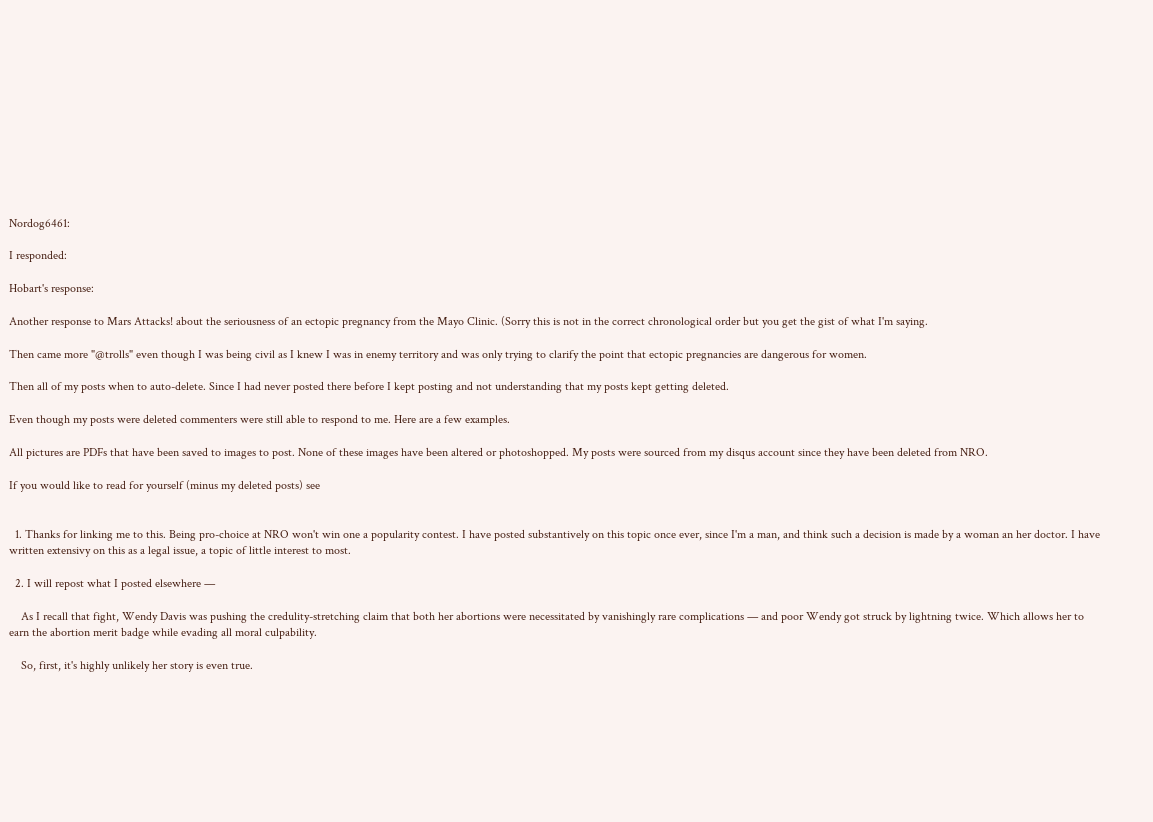Nordog6461:

I responded:

Hobart's response:

Another response to Mars Attacks! about the seriousness of an ectopic pregnancy from the Mayo Clinic. (Sorry this is not in the correct chronological order but you get the gist of what I'm saying.

Then came more "@trolls" even though I was being civil as I knew I was in enemy territory and was only trying to clarify the point that ectopic pregnancies are dangerous for women.

Then all of my posts when to auto-delete. Since I had never posted there before I kept posting and not understanding that my posts kept getting deleted.

Even though my posts were deleted commenters were still able to respond to me. Here are a few examples.

All pictures are PDFs that have been saved to images to post. None of these images have been altered or photoshopped. My posts were sourced from my disqus account since they have been deleted from NRO.

If you would like to read for yourself (minus my deleted posts) see


  1. Thanks for linking me to this. Being pro-choice at NRO won't win one a popularity contest. I have posted substantively on this topic once ever, since I'm a man, and think such a decision is made by a woman an her doctor. I have written extensivy on this as a legal issue, a topic of little interest to most.

  2. I will repost what I posted elsewhere —

    As I recall that fight, Wendy Davis was pushing the credulity-stretching claim that both her abortions were necessitated by vanishingly rare complications — and poor Wendy got struck by lightning twice. Which allows her to earn the abortion merit badge while evading all moral culpability.

    So, first, it's highly unlikely her story is even true.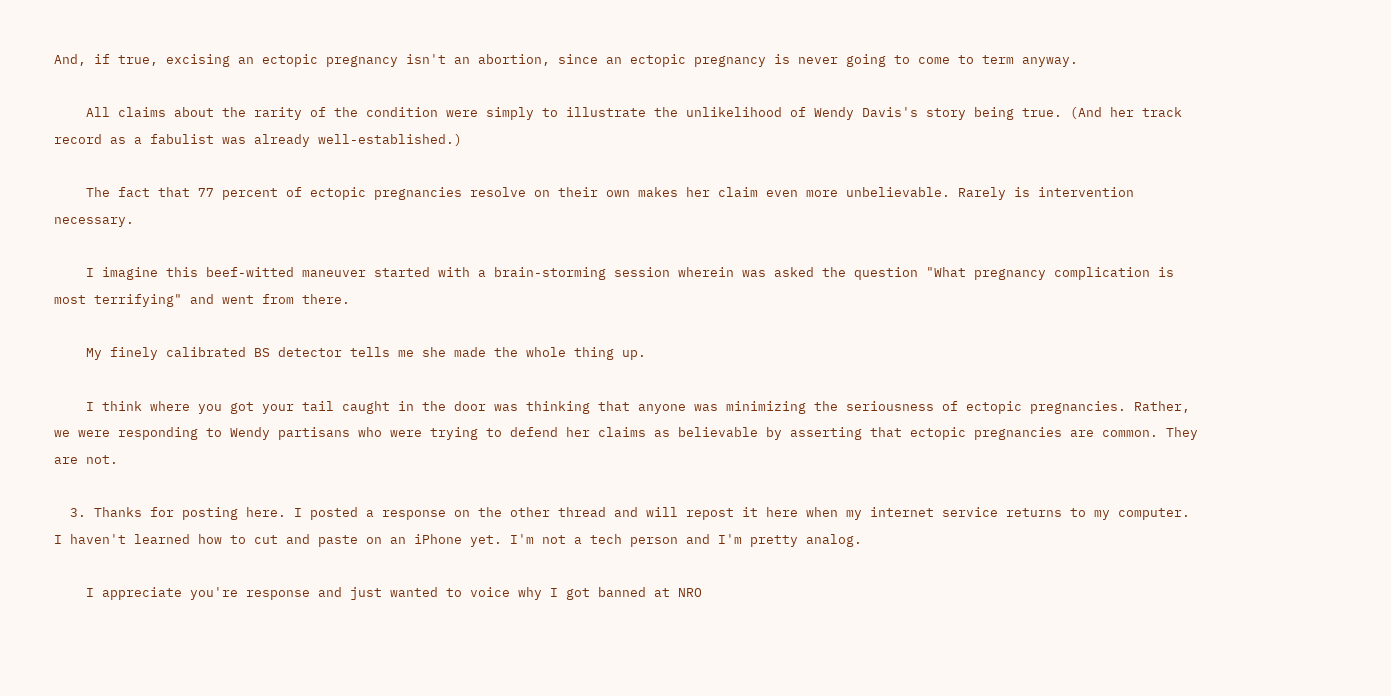And, if true, excising an ectopic pregnancy isn't an abortion, since an ectopic pregnancy is never going to come to term anyway.

    All claims about the rarity of the condition were simply to illustrate the unlikelihood of Wendy Davis's story being true. (And her track record as a fabulist was already well-established.)

    The fact that 77 percent of ectopic pregnancies resolve on their own makes her claim even more unbelievable. Rarely is intervention necessary.

    I imagine this beef-witted maneuver started with a brain-storming session wherein was asked the question "What pregnancy complication is most terrifying" and went from there.

    My finely calibrated BS detector tells me she made the whole thing up.

    I think where you got your tail caught in the door was thinking that anyone was minimizing the seriousness of ectopic pregnancies. Rather, we were responding to Wendy partisans who were trying to defend her claims as believable by asserting that ectopic pregnancies are common. They are not.

  3. Thanks for posting here. I posted a response on the other thread and will repost it here when my internet service returns to my computer. I haven't learned how to cut and paste on an iPhone yet. I'm not a tech person and I'm pretty analog.

    I appreciate you're response and just wanted to voice why I got banned at NRO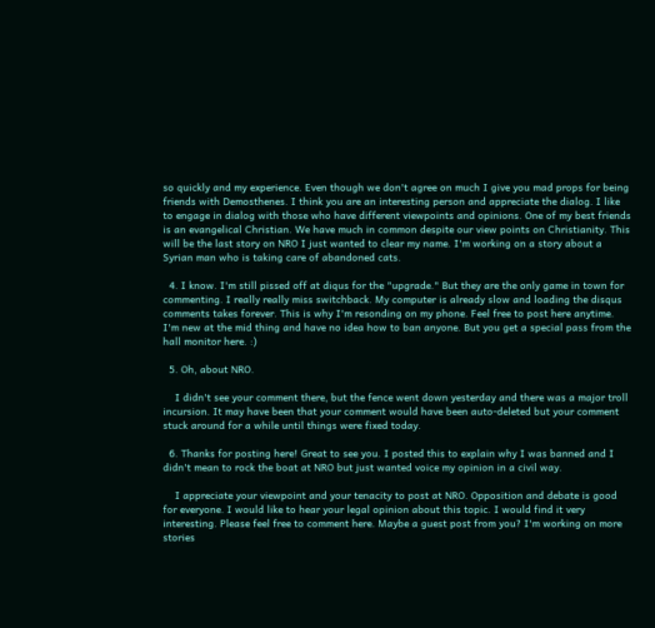so quickly and my experience. Even though we don't agree on much I give you mad props for being friends with Demosthenes. I think you are an interesting person and appreciate the dialog. I like to engage in dialog with those who have different viewpoints and opinions. One of my best friends is an evangelical Christian. We have much in common despite our view points on Christianity. This will be the last story on NRO I just wanted to clear my name. I'm working on a story about a Syrian man who is taking care of abandoned cats.

  4. I know. I'm still pissed off at diqus for the "upgrade." But they are the only game in town for commenting. I really really miss switchback. My computer is already slow and loading the disqus comments takes forever. This is why I'm resonding on my phone. Feel free to post here anytime. I'm new at the mid thing and have no idea how to ban anyone. But you get a special pass from the hall monitor here. :)

  5. Oh, about NRO.

    I didn't see your comment there, but the fence went down yesterday and there was a major troll incursion. It may have been that your comment would have been auto-deleted but your comment stuck around for a while until things were fixed today.

  6. Thanks for posting here! Great to see you. I posted this to explain why I was banned and I didn't mean to rock the boat at NRO but just wanted voice my opinion in a civil way.

    I appreciate your viewpoint and your tenacity to post at NRO. Opposition and debate is good for everyone. I would like to hear your legal opinion about this topic. I would find it very interesting. Please feel free to comment here. Maybe a guest post from you? I'm working on more stories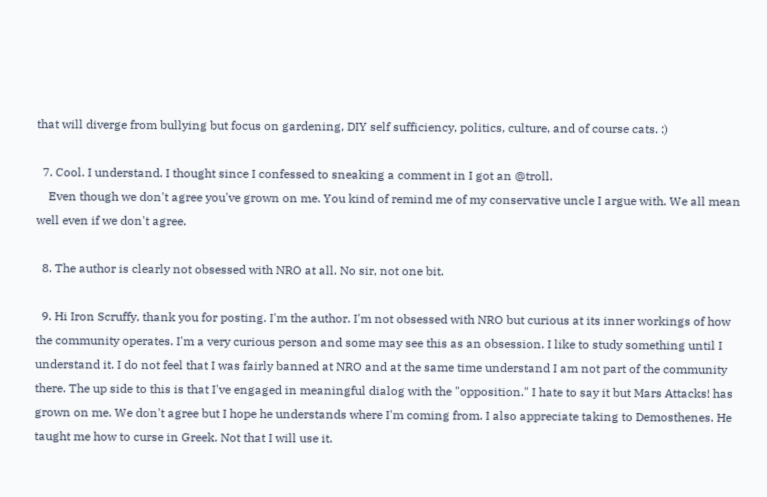that will diverge from bullying but focus on gardening, DIY self sufficiency, politics, culture, and of course cats. :)

  7. Cool. I understand. I thought since I confessed to sneaking a comment in I got an @troll.
    Even though we don't agree you've grown on me. You kind of remind me of my conservative uncle I argue with. We all mean well even if we don't agree.

  8. The author is clearly not obsessed with NRO at all. No sir, not one bit.

  9. Hi Iron Scruffy, thank you for posting. I'm the author. I'm not obsessed with NRO but curious at its inner workings of how the community operates. I'm a very curious person and some may see this as an obsession. I like to study something until I understand it. I do not feel that I was fairly banned at NRO and at the same time understand I am not part of the community there. The up side to this is that I've engaged in meaningful dialog with the "opposition." I hate to say it but Mars Attacks! has grown on me. We don't agree but I hope he understands where I'm coming from. I also appreciate taking to Demosthenes. He taught me how to curse in Greek. Not that I will use it.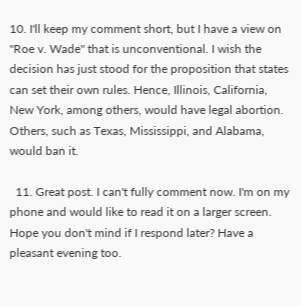10. I'll keep my comment short, but I have a view on "Roe v. Wade" that is unconventional. I wish the decision has just stood for the proposition that states can set their own rules. Hence, Illinois, California, New York, among others, would have legal abortion. Others, such as Texas, Mississippi, and Alabama, would ban it.

  11. Great post. I can't fully comment now. I'm on my phone and would like to read it on a larger screen. Hope you don't mind if I respond later? Have a pleasant evening too.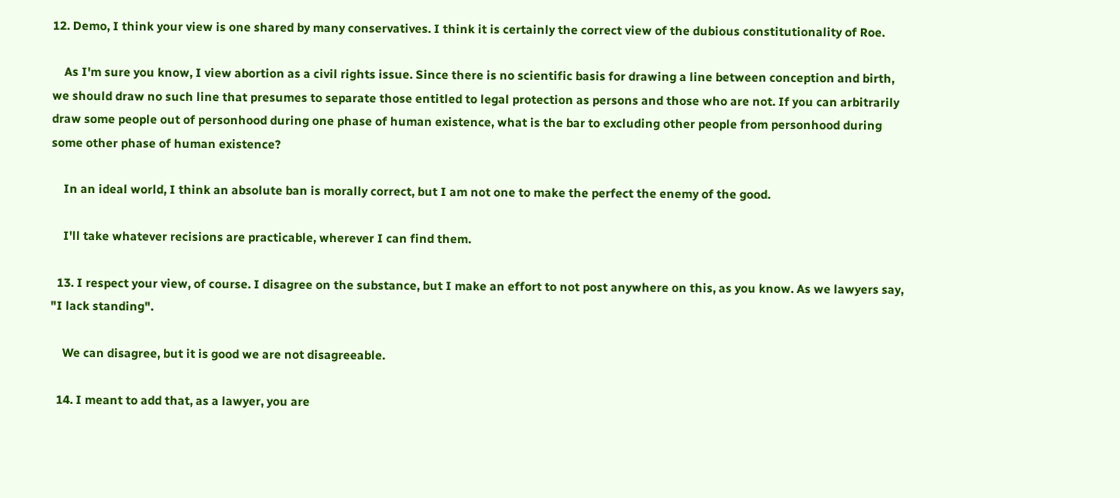12. Demo, I think your view is one shared by many conservatives. I think it is certainly the correct view of the dubious constitutionality of Roe.

    As I'm sure you know, I view abortion as a civil rights issue. Since there is no scientific basis for drawing a line between conception and birth, we should draw no such line that presumes to separate those entitled to legal protection as persons and those who are not. If you can arbitrarily draw some people out of personhood during one phase of human existence, what is the bar to excluding other people from personhood during some other phase of human existence?

    In an ideal world, I think an absolute ban is morally correct, but I am not one to make the perfect the enemy of the good.

    I'll take whatever recisions are practicable, wherever I can find them.

  13. I respect your view, of course. I disagree on the substance, but I make an effort to not post anywhere on this, as you know. As we lawyers say, "I lack standing".

    We can disagree, but it is good we are not disagreeable.

  14. I meant to add that, as a lawyer, you are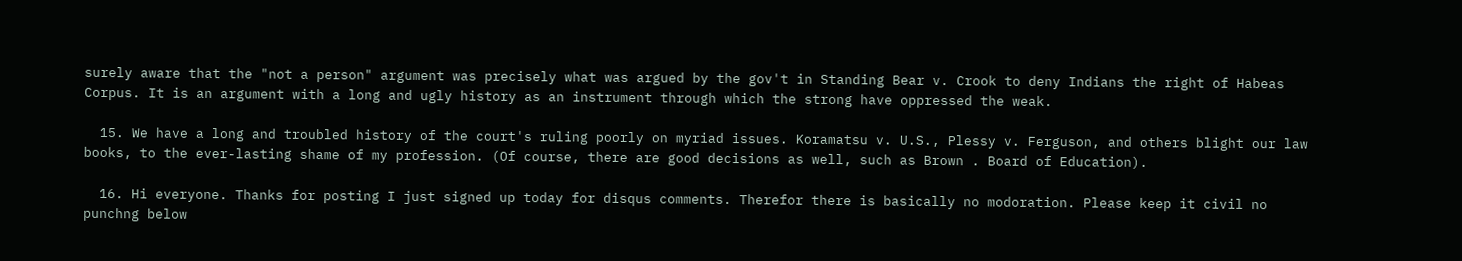surely aware that the "not a person" argument was precisely what was argued by the gov't in Standing Bear v. Crook to deny Indians the right of Habeas Corpus. It is an argument with a long and ugly history as an instrument through which the strong have oppressed the weak.

  15. We have a long and troubled history of the court's ruling poorly on myriad issues. Koramatsu v. U.S., Plessy v. Ferguson, and others blight our law books, to the ever-lasting shame of my profession. (Of course, there are good decisions as well, such as Brown . Board of Education).

  16. Hi everyone. Thanks for posting I just signed up today for disqus comments. Therefor there is basically no modoration. Please keep it civil no punchng below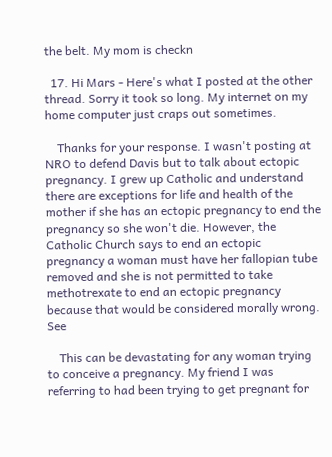the belt. My mom is checkn

  17. Hi Mars - Here's what I posted at the other thread. Sorry it took so long. My internet on my home computer just craps out sometimes.

    Thanks for your response. I wasn't posting at NRO to defend Davis but to talk about ectopic pregnancy. I grew up Catholic and understand there are exceptions for life and health of the mother if she has an ectopic pregnancy to end the pregnancy so she won't die. However, the Catholic Church says to end an ectopic pregnancy a woman must have her fallopian tube removed and she is not permitted to take methotrexate to end an ectopic pregnancy because that would be considered morally wrong. See

    This can be devastating for any woman trying to conceive a pregnancy. My friend I was referring to had been trying to get pregnant for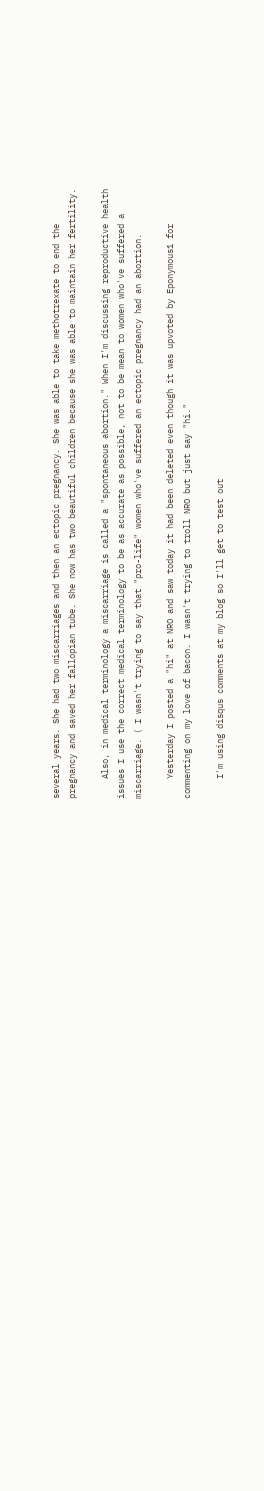several years. She had two miscarriages and then an ectopic pregnancy. She was able to take methotrexate to end the pregnancy and saved her fallopian tube. She now has two beautiful children because she was able to maintain her fertility.

    Also, in medical terminology a miscarriage is called a "spontaneous abortion." When I'm discussing reproductive health issues I use the correct medical terminology to be as accurate as possible, not to be mean to women who've suffered a miscarriage. ( I wasn't trying to say that "pro-life" women who've suffered an ectopic pregnancy had an abortion.

    Yesterday I posted a "hi" at NRO and saw today it had been deleted even though it was upvoted by Eponymous1 for commenting on my love of bacon. I wasn't trying to troll NRO but just say "hi."

    I'm using disqus comments at my blog so I'll get to test out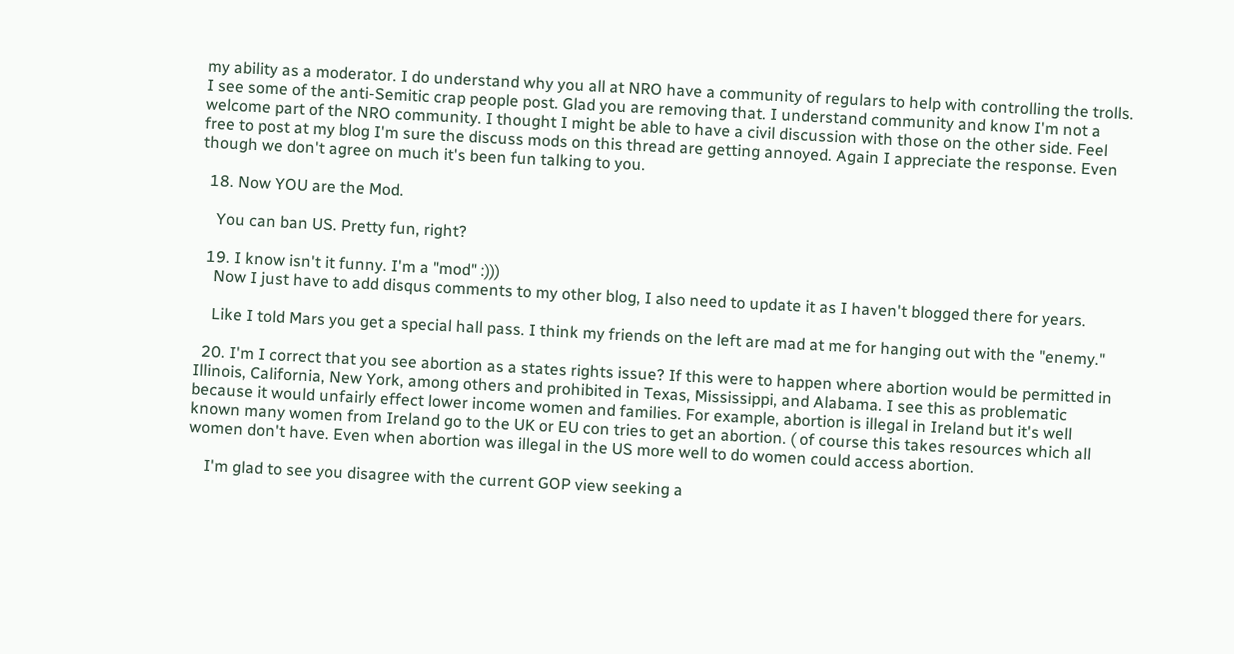my ability as a moderator. I do understand why you all at NRO have a community of regulars to help with controlling the trolls. I see some of the anti-Semitic crap people post. Glad you are removing that. I understand community and know I'm not a welcome part of the NRO community. I thought I might be able to have a civil discussion with those on the other side. Feel free to post at my blog I'm sure the discuss mods on this thread are getting annoyed. Again I appreciate the response. Even though we don't agree on much it's been fun talking to you.

  18. Now YOU are the Mod.

    You can ban US. Pretty fun, right?

  19. I know isn't it funny. I'm a "mod" :)))
    Now I just have to add disqus comments to my other blog, I also need to update it as I haven't blogged there for years.

    Like I told Mars you get a special hall pass. I think my friends on the left are mad at me for hanging out with the "enemy."

  20. I'm I correct that you see abortion as a states rights issue? If this were to happen where abortion would be permitted in Illinois, California, New York, among others and prohibited in Texas, Mississippi, and Alabama. I see this as problematic because it would unfairly effect lower income women and families. For example, abortion is illegal in Ireland but it's well known many women from Ireland go to the UK or EU con tries to get an abortion. ( of course this takes resources which all women don't have. Even when abortion was illegal in the US more well to do women could access abortion.

    I'm glad to see you disagree with the current GOP view seeking a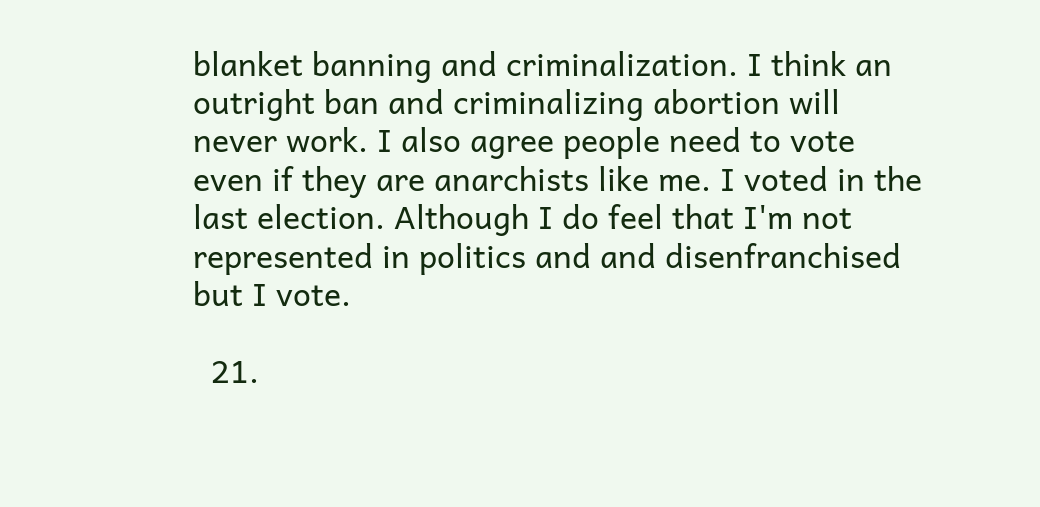blanket banning and criminalization. I think an outright ban and criminalizing abortion will never work. I also agree people need to vote even if they are anarchists like me. I voted in the last election. Although I do feel that I'm not represented in politics and and disenfranchised but I vote.

  21.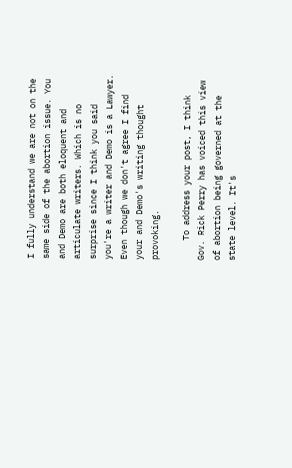I fully understand we are not on the same side of the abortion issue. You and Demo are both eloquent and articulate writers. Which is no surprise since I think you said you're a writer and Demo is a Lawyer. Even though we don't agree I find your and Demo's writing thought provoking.

    To address your post, I think Gov. Rick Perry has voiced this view of abortion being governed at the state level. It's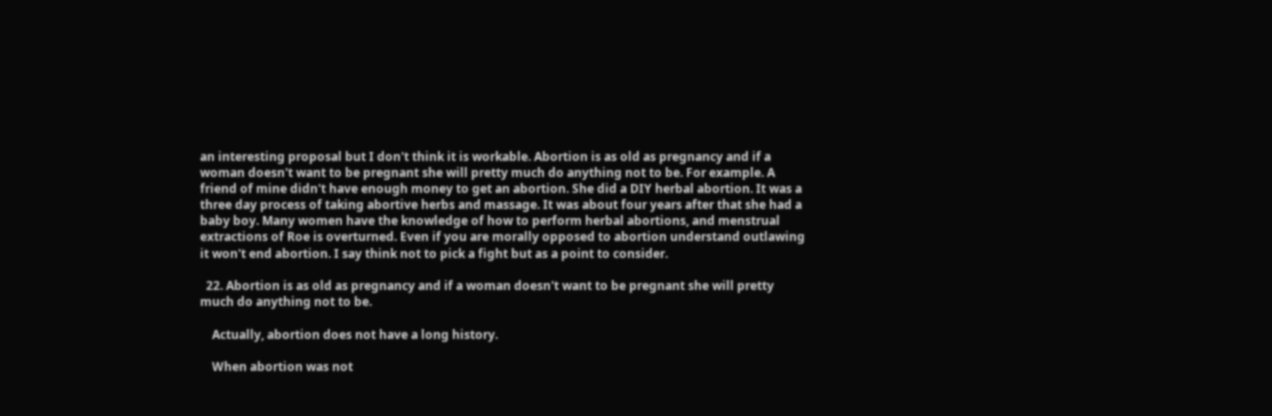an interesting proposal but I don't think it is workable. Abortion is as old as pregnancy and if a woman doesn't want to be pregnant she will pretty much do anything not to be. For example. A friend of mine didn't have enough money to get an abortion. She did a DIY herbal abortion. It was a three day process of taking abortive herbs and massage. It was about four years after that she had a baby boy. Many women have the knowledge of how to perform herbal abortions, and menstrual extractions of Roe is overturned. Even if you are morally opposed to abortion understand outlawing it won't end abortion. I say think not to pick a fight but as a point to consider.

  22. Abortion is as old as pregnancy and if a woman doesn't want to be pregnant she will pretty much do anything not to be.

    Actually, abortion does not have a long history.

    When abortion was not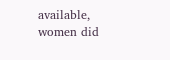available, women did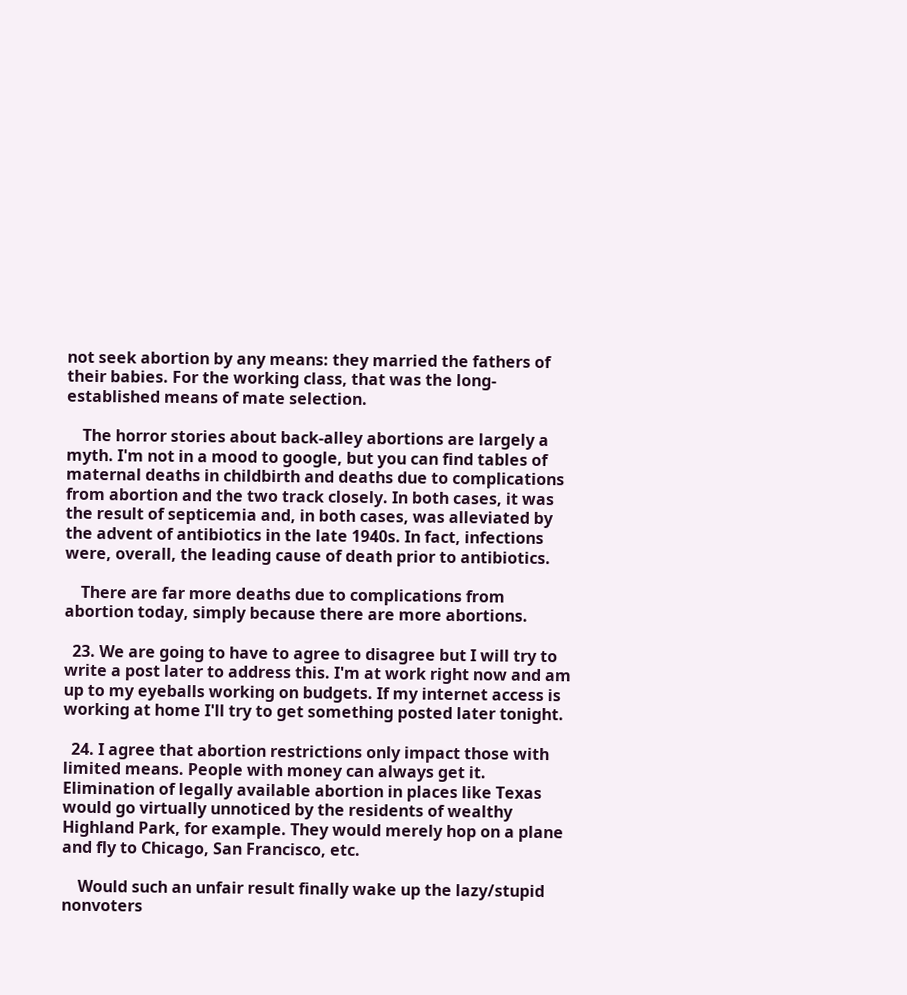not seek abortion by any means: they married the fathers of their babies. For the working class, that was the long-established means of mate selection.

    The horror stories about back-alley abortions are largely a myth. I'm not in a mood to google, but you can find tables of maternal deaths in childbirth and deaths due to complications from abortion and the two track closely. In both cases, it was the result of septicemia and, in both cases, was alleviated by the advent of antibiotics in the late 1940s. In fact, infections were, overall, the leading cause of death prior to antibiotics.

    There are far more deaths due to complications from abortion today, simply because there are more abortions.

  23. We are going to have to agree to disagree but I will try to write a post later to address this. I'm at work right now and am up to my eyeballs working on budgets. If my internet access is working at home I'll try to get something posted later tonight.

  24. I agree that abortion restrictions only impact those with limited means. People with money can always get it. Elimination of legally available abortion in places like Texas would go virtually unnoticed by the residents of wealthy Highland Park, for example. They would merely hop on a plane and fly to Chicago, San Francisco, etc.

    Would such an unfair result finally wake up the lazy/stupid nonvoters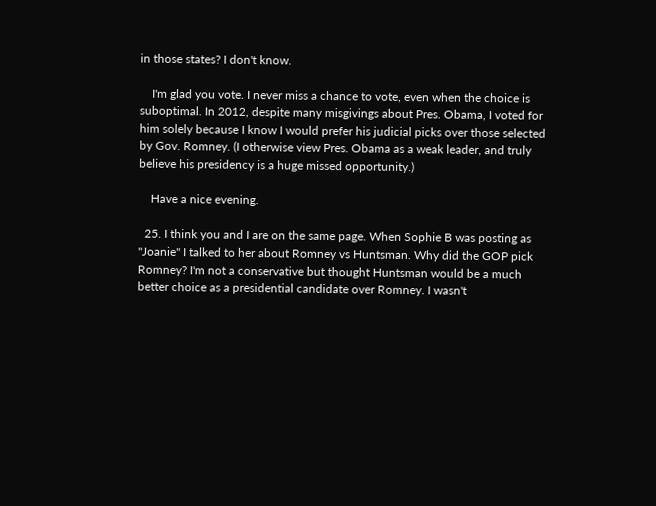in those states? I don't know.

    I'm glad you vote. I never miss a chance to vote, even when the choice is suboptimal. In 2012, despite many misgivings about Pres. Obama, I voted for him solely because I know I would prefer his judicial picks over those selected by Gov. Romney. (I otherwise view Pres. Obama as a weak leader, and truly believe his presidency is a huge missed opportunity.)

    Have a nice evening.

  25. I think you and I are on the same page. When Sophie B was posting as "Joanie" I talked to her about Romney vs Huntsman. Why did the GOP pick Romney? I'm not a conservative but thought Huntsman would be a much better choice as a presidential candidate over Romney. I wasn't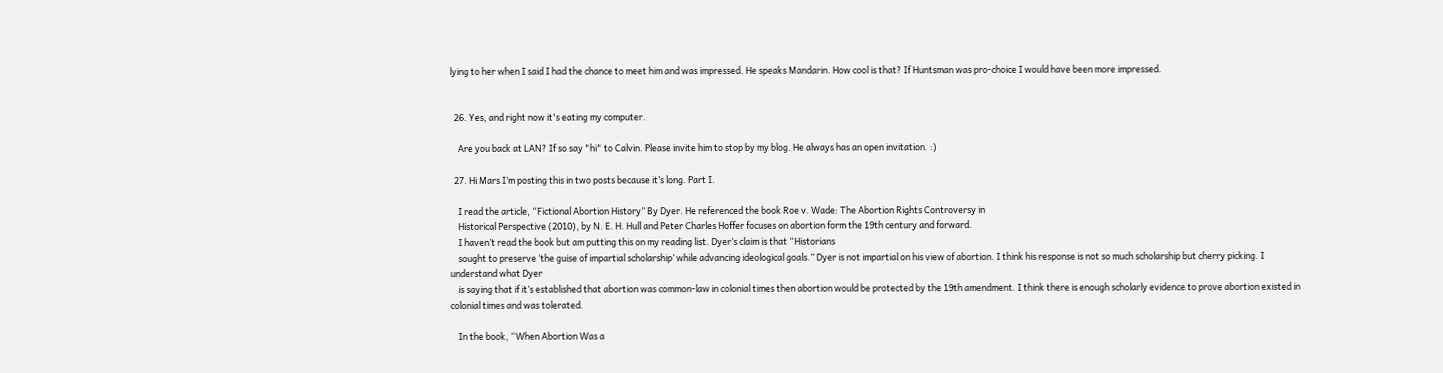lying to her when I said I had the chance to meet him and was impressed. He speaks Mandarin. How cool is that? If Huntsman was pro-choice I would have been more impressed.


  26. Yes, and right now it's eating my computer.

    Are you back at LAN? If so say "hi" to Calvin. Please invite him to stop by my blog. He always has an open invitation. :)

  27. Hi Mars I’m posting this in two posts because it’s long. Part I.

    I read the article, “Fictional Abortion History” By Dyer. He referenced the book Roe v. Wade: The Abortion Rights Controversy in
    Historical Perspective (2010), by N. E. H. Hull and Peter Charles Hoffer focuses on abortion form the 19th century and forward.
    I haven’t read the book but am putting this on my reading list. Dyer’s claim is that “Historians
    sought to preserve ‘the guise of impartial scholarship’ while advancing ideological goals.” Dyer is not impartial on his view of abortion. I think his response is not so much scholarship but cherry picking. I understand what Dyer
    is saying that if it’s established that abortion was common-law in colonial times then abortion would be protected by the 19th amendment. I think there is enough scholarly evidence to prove abortion existed in colonial times and was tolerated.

    In the book, “When Abortion Was a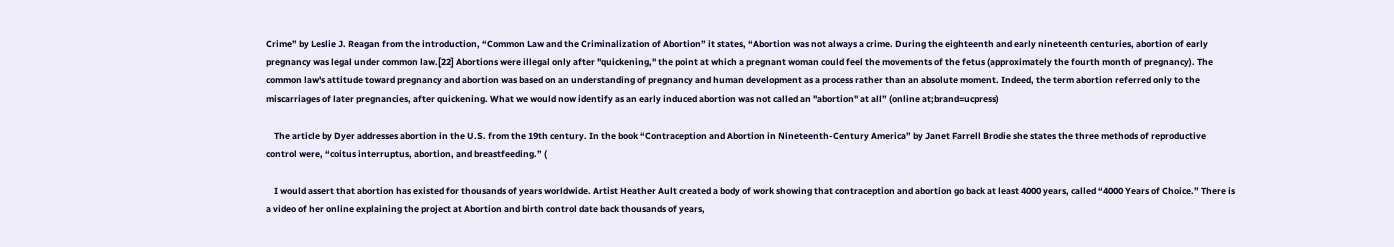Crime” by Leslie J. Reagan from the introduction, “Common Law and the Criminalization of Abortion” it states, “Abortion was not always a crime. During the eighteenth and early nineteenth centuries, abortion of early pregnancy was legal under common law.[22] Abortions were illegal only after "quickening," the point at which a pregnant woman could feel the movements of the fetus (approximately the fourth month of pregnancy). The common law's attitude toward pregnancy and abortion was based on an understanding of pregnancy and human development as a process rather than an absolute moment. Indeed, the term abortion referred only to the miscarriages of later pregnancies, after quickening. What we would now identify as an early induced abortion was not called an "abortion" at all” (online at;brand=ucpress)

    The article by Dyer addresses abortion in the U.S. from the 19th century. In the book “Contraception and Abortion in Nineteenth-Century America” by Janet Farrell Brodie she states the three methods of reproductive control were, “coitus interruptus, abortion, and breastfeeding.” (

    I would assert that abortion has existed for thousands of years worldwide. Artist Heather Ault created a body of work showing that contraception and abortion go back at least 4000 years, called “4000 Years of Choice.” There is a video of her online explaining the project at Abortion and birth control date back thousands of years,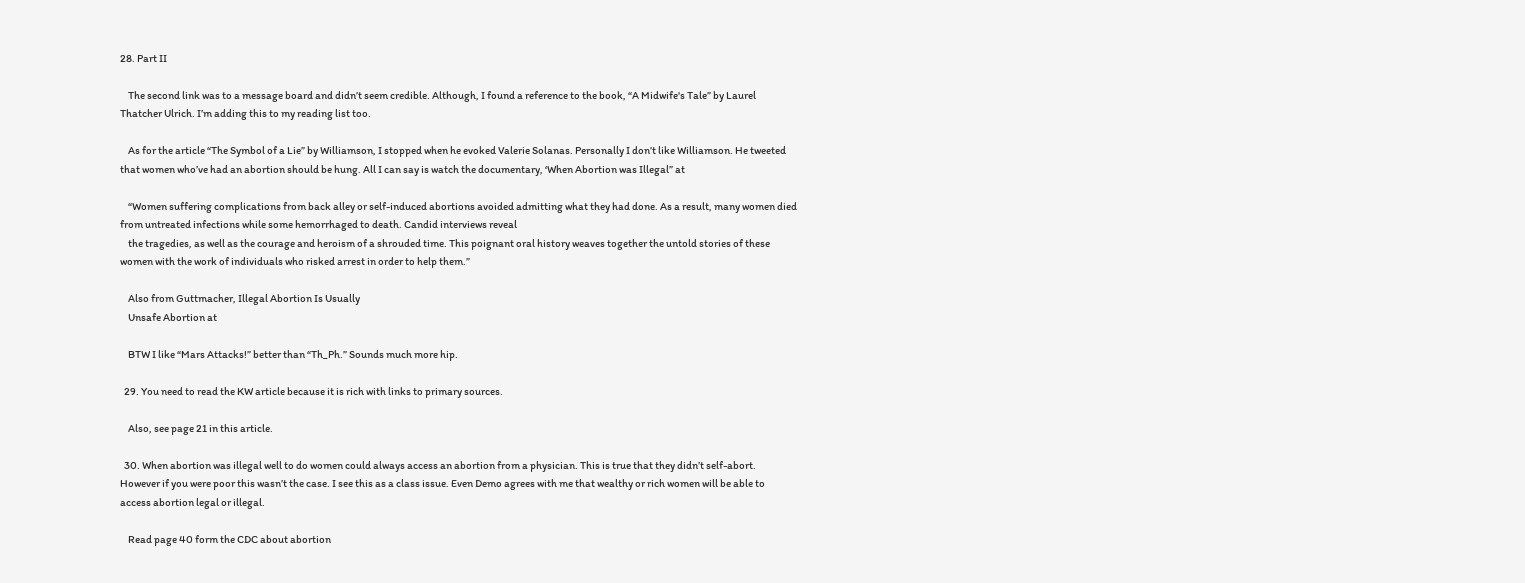28. Part II

    The second link was to a message board and didn’t seem credible. Although, I found a reference to the book, “A Midwife's Tale” by Laurel Thatcher Ulrich. I’m adding this to my reading list too.

    As for the article “The Symbol of a Lie” by Williamson, I stopped when he evoked Valerie Solanas. Personally I don’t like Williamson. He tweeted that women who’ve had an abortion should be hung. All I can say is watch the documentary, ‘When Abortion was Illegal” at

    “Women suffering complications from back alley or self-induced abortions avoided admitting what they had done. As a result, many women died from untreated infections while some hemorrhaged to death. Candid interviews reveal
    the tragedies, as well as the courage and heroism of a shrouded time. This poignant oral history weaves together the untold stories of these women with the work of individuals who risked arrest in order to help them.”

    Also from Guttmacher, Illegal Abortion Is Usually
    Unsafe Abortion at

    BTW I like “Mars Attacks!” better than “Th_Ph.” Sounds much more hip.

  29. You need to read the KW article because it is rich with links to primary sources.

    Also, see page 21 in this article.

  30. When abortion was illegal well to do women could always access an abortion from a physician. This is true that they didn’t self-abort. However if you were poor this wasn’t the case. I see this as a class issue. Even Demo agrees with me that wealthy or rich women will be able to access abortion legal or illegal.

    Read page 40 form the CDC about abortion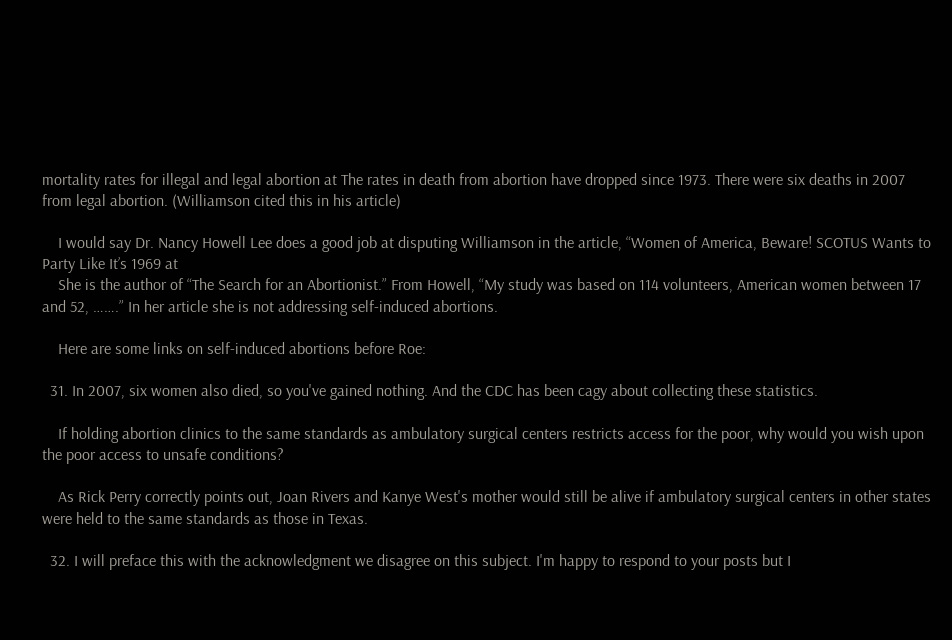mortality rates for illegal and legal abortion at The rates in death from abortion have dropped since 1973. There were six deaths in 2007 from legal abortion. (Williamson cited this in his article)

    I would say Dr. Nancy Howell Lee does a good job at disputing Williamson in the article, “Women of America, Beware! SCOTUS Wants to Party Like It’s 1969 at
    She is the author of “The Search for an Abortionist.” From Howell, “My study was based on 114 volunteers, American women between 17 and 52, …….” In her article she is not addressing self-induced abortions.

    Here are some links on self-induced abortions before Roe:

  31. In 2007, six women also died, so you've gained nothing. And the CDC has been cagy about collecting these statistics.

    If holding abortion clinics to the same standards as ambulatory surgical centers restricts access for the poor, why would you wish upon the poor access to unsafe conditions?

    As Rick Perry correctly points out, Joan Rivers and Kanye West's mother would still be alive if ambulatory surgical centers in other states were held to the same standards as those in Texas.

  32. I will preface this with the acknowledgment we disagree on this subject. I'm happy to respond to your posts but I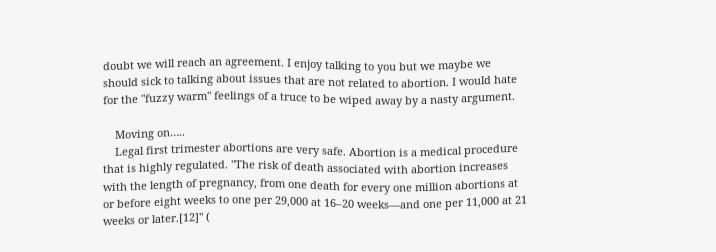doubt we will reach an agreement. I enjoy talking to you but we maybe we should sick to talking about issues that are not related to abortion. I would hate for the "fuzzy warm" feelings of a truce to be wiped away by a nasty argument.

    Moving on…..
    Legal first trimester abortions are very safe. Abortion is a medical procedure that is highly regulated. "The risk of death associated with abortion increases with the length of pregnancy, from one death for every one million abortions at or before eight weeks to one per 29,000 at 16–20 weeks—and one per 11,000 at 21 weeks or later.[12]" (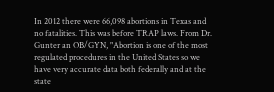In 2012 there were 66,098 abortions in Texas and no fatalities. This was before TRAP laws. From Dr. Gunter an OB/GYN, "Abortion is one of the most regulated procedures in the United States so we have very accurate data both federally and at the state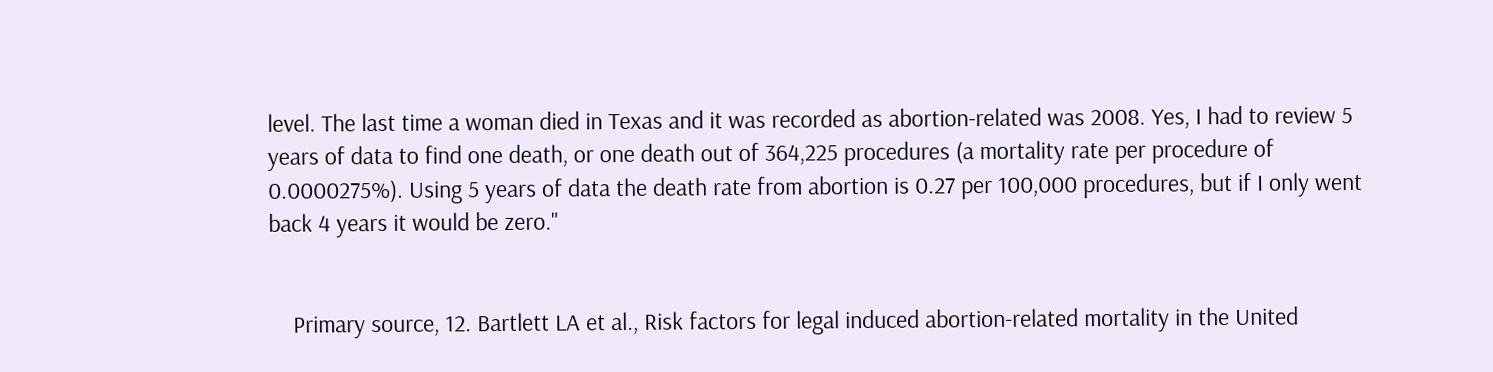level. The last time a woman died in Texas and it was recorded as abortion-related was 2008. Yes, I had to review 5 years of data to find one death, or one death out of 364,225 procedures (a mortality rate per procedure of 0.0000275%). Using 5 years of data the death rate from abortion is 0.27 per 100,000 procedures, but if I only went back 4 years it would be zero."


    Primary source, 12. Bartlett LA et al., Risk factors for legal induced abortion-related mortality in the United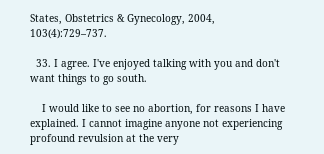States, Obstetrics & Gynecology, 2004, 103(4):729–737.

  33. I agree. I've enjoyed talking with you and don't want things to go south.

    I would like to see no abortion, for reasons I have explained. I cannot imagine anyone not experiencing profound revulsion at the very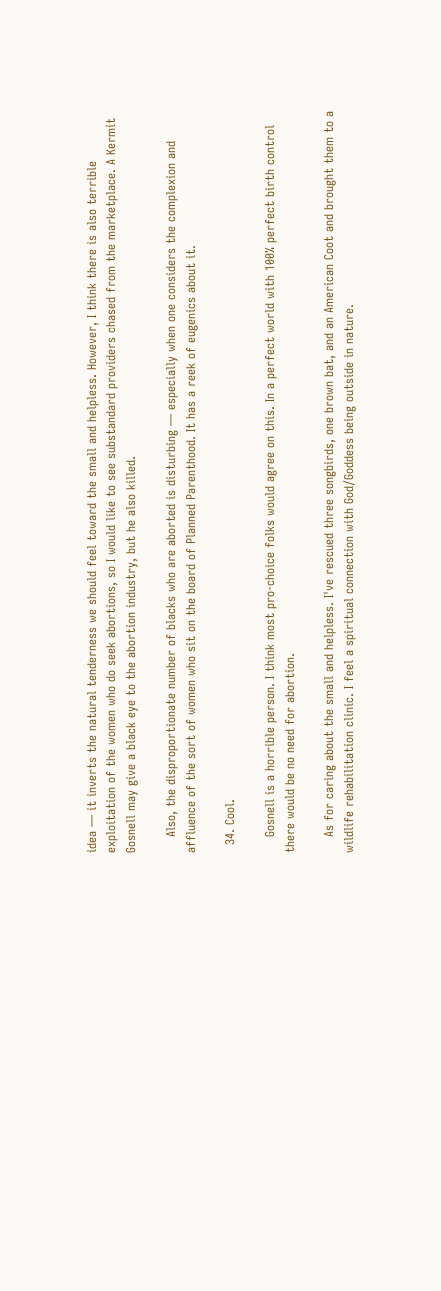idea — it inverts the natural tenderness we should feel toward the small and helpless. However, I think there is also terrible exploitation of the women who do seek abortions, so I would like to see substandard providers chased from the marketplace. A Kermit Gosnell may give a black eye to the abortion industry, but he also killed.

    Also, the disproportionate number of blacks who are aborted is disturbing — especially when one considers the complexion and affluence of the sort of women who sit on the board of Planned Parenthood. It has a reek of eugenics about it.

  34. Cool.

    Gosnell is a horrible person. I think most pro-choice folks would agree on this. In a perfect world with 100% perfect birth control there would be no need for abortion.

    As for caring about the small and helpless. I've rescued three songbirds, one brown bat, and an American Coot and brought them to a wildlife rehabilitation clinic. I feel a spiritual connection with God/Goddess being outside in nature.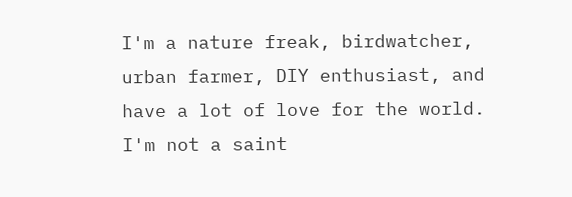I'm a nature freak, birdwatcher, urban farmer, DIY enthusiast, and have a lot of love for the world. I'm not a saint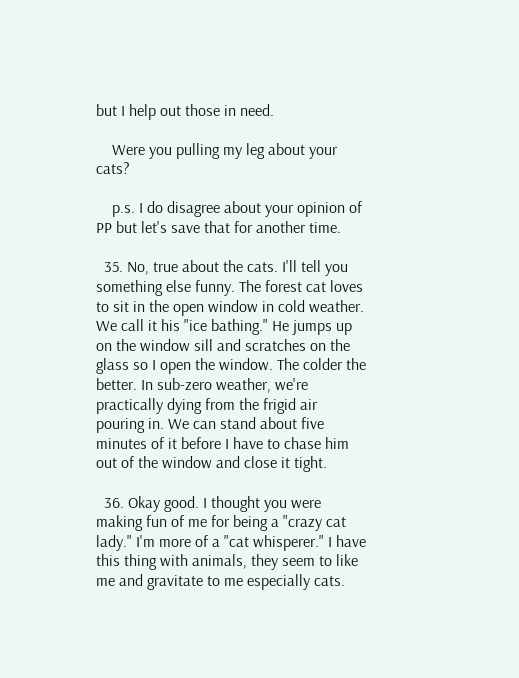but I help out those in need.

    Were you pulling my leg about your cats?

    p.s. I do disagree about your opinion of PP but let's save that for another time.

  35. No, true about the cats. I'll tell you something else funny. The forest cat loves to sit in the open window in cold weather. We call it his "ice bathing." He jumps up on the window sill and scratches on the glass so I open the window. The colder the better. In sub-zero weather, we're practically dying from the frigid air pouring in. We can stand about five minutes of it before I have to chase him out of the window and close it tight.

  36. Okay good. I thought you were making fun of me for being a "crazy cat lady." I'm more of a "cat whisperer." I have this thing with animals, they seem to like me and gravitate to me especially cats.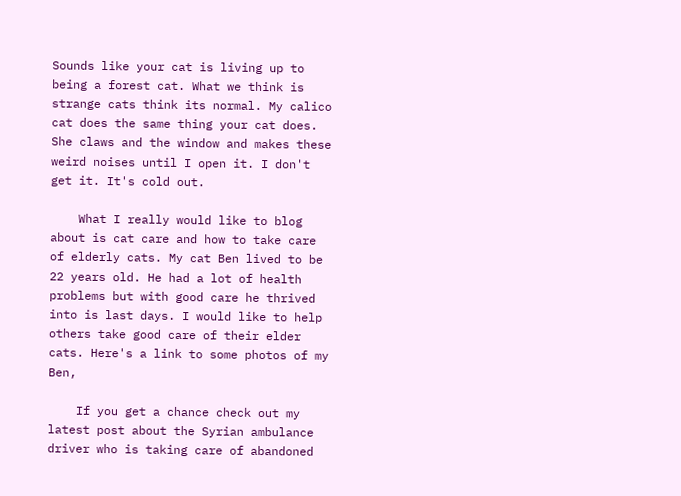Sounds like your cat is living up to being a forest cat. What we think is strange cats think its normal. My calico cat does the same thing your cat does. She claws and the window and makes these weird noises until I open it. I don't get it. It's cold out.

    What I really would like to blog about is cat care and how to take care of elderly cats. My cat Ben lived to be 22 years old. He had a lot of health problems but with good care he thrived into is last days. I would like to help others take good care of their elder cats. Here's a link to some photos of my Ben,

    If you get a chance check out my latest post about the Syrian ambulance driver who is taking care of abandoned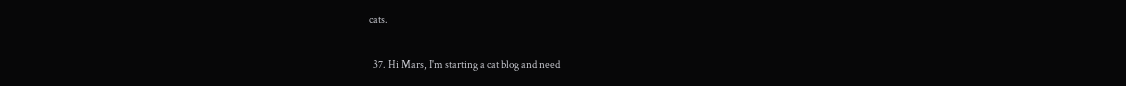cats.

  37. Hi Mars, I'm starting a cat blog and need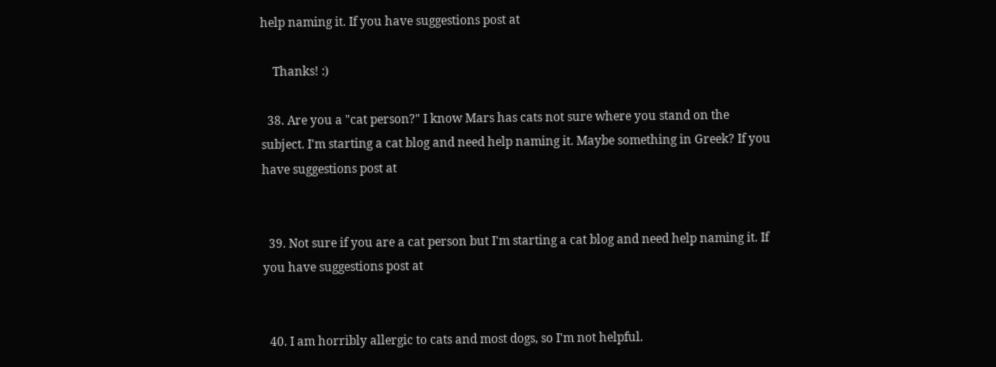help naming it. If you have suggestions post at

    Thanks! :)

  38. Are you a "cat person?" I know Mars has cats not sure where you stand on the subject. I'm starting a cat blog and need help naming it. Maybe something in Greek? If you have suggestions post at


  39. Not sure if you are a cat person but I'm starting a cat blog and need help naming it. If you have suggestions post at


  40. I am horribly allergic to cats and most dogs, so I'm not helpful.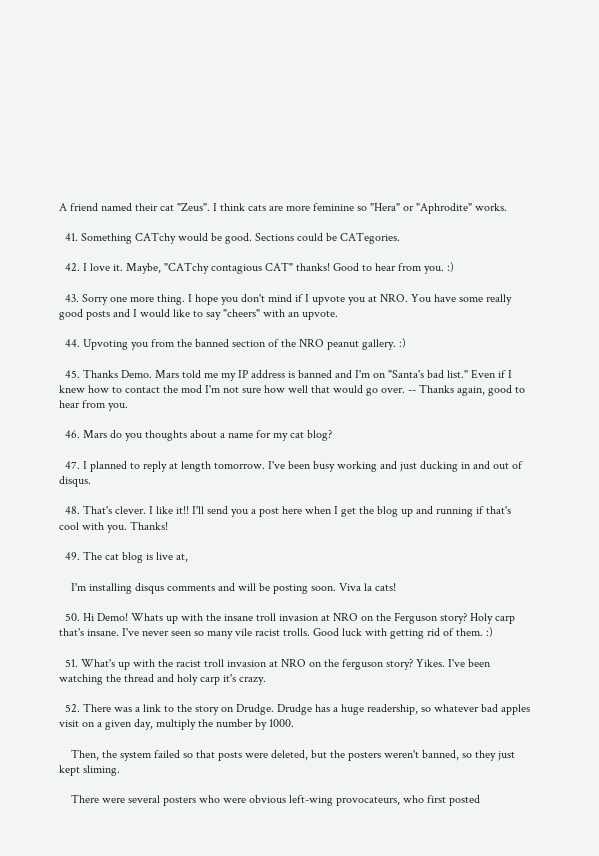A friend named their cat "Zeus". I think cats are more feminine so "Hera" or "Aphrodite" works.

  41. Something CATchy would be good. Sections could be CATegories.

  42. I love it. Maybe, "CATchy contagious CAT" thanks! Good to hear from you. :)

  43. Sorry one more thing. I hope you don't mind if I upvote you at NRO. You have some really good posts and I would like to say "cheers" with an upvote.

  44. Upvoting you from the banned section of the NRO peanut gallery. :)

  45. Thanks Demo. Mars told me my IP address is banned and I'm on "Santa's bad list." Even if I knew how to contact the mod I'm not sure how well that would go over. -- Thanks again, good to hear from you.

  46. Mars do you thoughts about a name for my cat blog?

  47. I planned to reply at length tomorrow. I've been busy working and just ducking in and out of disqus.

  48. That's clever. I like it!! I'll send you a post here when I get the blog up and running if that's cool with you. Thanks!

  49. The cat blog is live at,

    I'm installing disqus comments and will be posting soon. Viva la cats!

  50. Hi Demo! Whats up with the insane troll invasion at NRO on the Ferguson story? Holy carp that's insane. I've never seen so many vile racist trolls. Good luck with getting rid of them. :)

  51. What's up with the racist troll invasion at NRO on the ferguson story? Yikes. I've been watching the thread and holy carp it's crazy.

  52. There was a link to the story on Drudge. Drudge has a huge readership, so whatever bad apples visit on a given day, multiply the number by 1000.

    Then, the system failed so that posts were deleted, but the posters weren't banned, so they just kept sliming.

    There were several posters who were obvious left-wing provocateurs, who first posted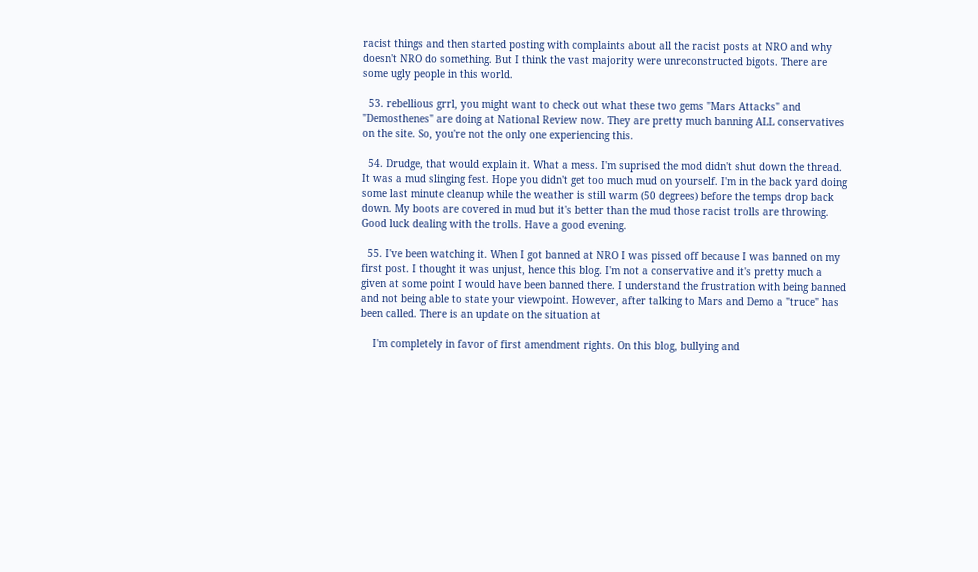racist things and then started posting with complaints about all the racist posts at NRO and why doesn't NRO do something. But I think the vast majority were unreconstructed bigots. There are some ugly people in this world.

  53. rebellious grrl, you might want to check out what these two gems "Mars Attacks" and "Demosthenes" are doing at National Review now. They are pretty much banning ALL conservatives on the site. So, you're not the only one experiencing this.

  54. Drudge, that would explain it. What a mess. I'm suprised the mod didn't shut down the thread. It was a mud slinging fest. Hope you didn't get too much mud on yourself. I'm in the back yard doing some last minute cleanup while the weather is still warm (50 degrees) before the temps drop back down. My boots are covered in mud but it's better than the mud those racist trolls are throwing. Good luck dealing with the trolls. Have a good evening.

  55. I've been watching it. When I got banned at NRO I was pissed off because I was banned on my first post. I thought it was unjust, hence this blog. I'm not a conservative and it's pretty much a given at some point I would have been banned there. I understand the frustration with being banned and not being able to state your viewpoint. However, after talking to Mars and Demo a "truce" has been called. There is an update on the situation at

    I'm completely in favor of first amendment rights. On this blog, bullying and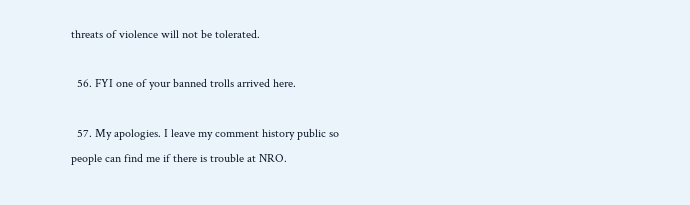threats of violence will not be tolerated.

  56. FYI one of your banned trolls arrived here.

  57. My apologies. I leave my comment history public so people can find me if there is trouble at NRO.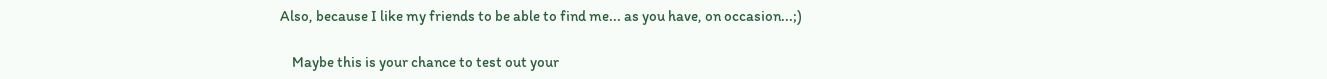Also, because I like my friends to be able to find me... as you have, on occasion...;)

    Maybe this is your chance to test out your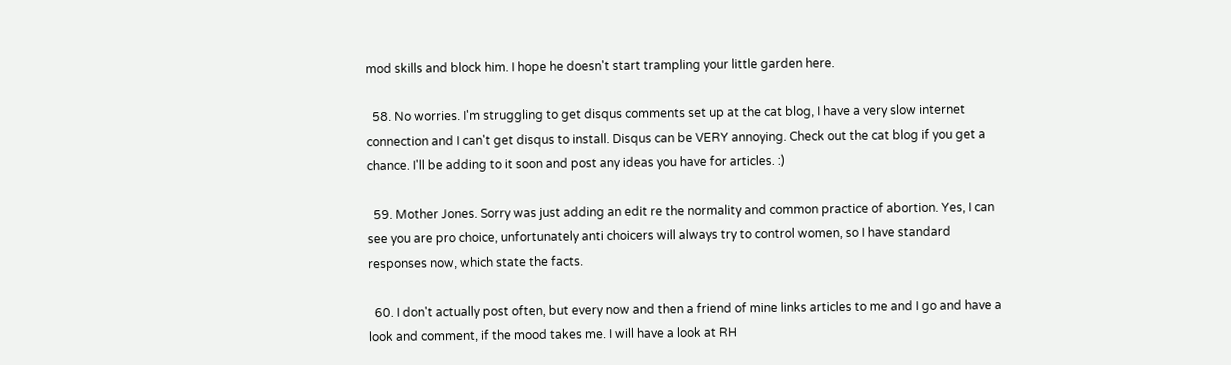mod skills and block him. I hope he doesn't start trampling your little garden here.

  58. No worries. I'm struggling to get disqus comments set up at the cat blog, I have a very slow internet connection and I can't get disqus to install. Disqus can be VERY annoying. Check out the cat blog if you get a chance. I'll be adding to it soon and post any ideas you have for articles. :)

  59. Mother Jones. Sorry was just adding an edit re the normality and common practice of abortion. Yes, I can see you are pro choice, unfortunately anti choicers will always try to control women, so I have standard responses now, which state the facts.

  60. I don't actually post often, but every now and then a friend of mine links articles to me and I go and have a look and comment, if the mood takes me. I will have a look at RH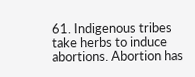61. Indigenous tribes take herbs to induce abortions. Abortion has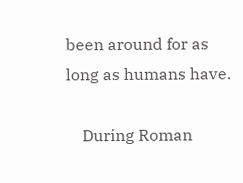been around for as long as humans have.

    During Roman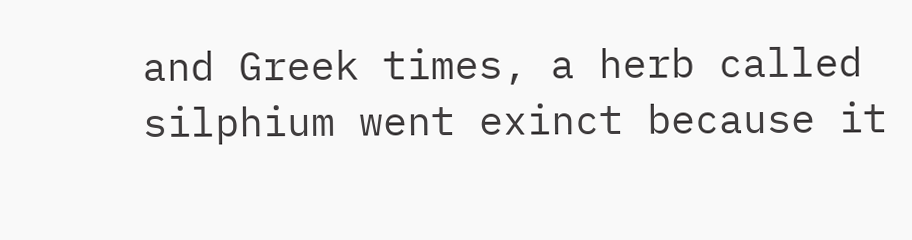and Greek times, a herb called silphium went exinct because it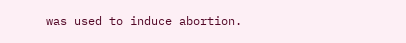was used to induce abortion.